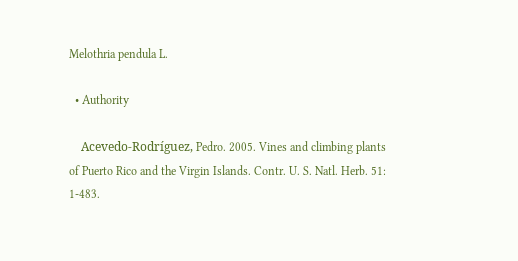Melothria pendula L.

  • Authority

    Acevedo-Rodríguez, Pedro. 2005. Vines and climbing plants of Puerto Rico and the Virgin Islands. Contr. U. S. Natl. Herb. 51: 1-483.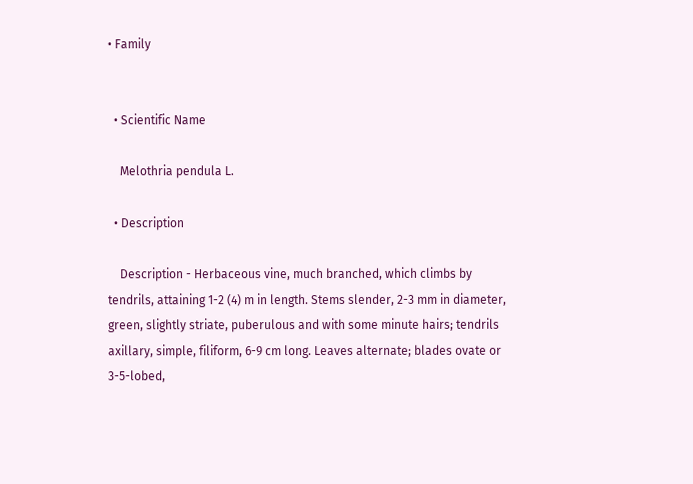• Family


  • Scientific Name

    Melothria pendula L.

  • Description

    Description - Herbaceous vine, much branched, which climbs by tendrils, attaining 1-2 (4) m in length. Stems slender, 2-3 mm in diameter, green, slightly striate, puberulous and with some minute hairs; tendrils axillary, simple, filiform, 6-9 cm long. Leaves alternate; blades ovate or 3-5-lobed,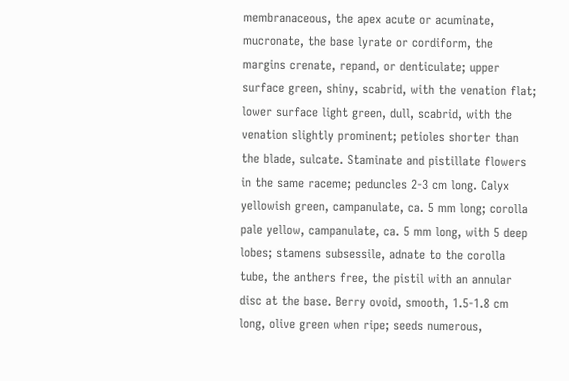membranaceous, the apex acute or acuminate, mucronate, the base lyrate or cordiform, the margins crenate, repand, or denticulate; upper surface green, shiny, scabrid, with the venation flat; lower surface light green, dull, scabrid, with the venation slightly prominent; petioles shorter than the blade, sulcate. Staminate and pistillate flowers in the same raceme; peduncles 2-3 cm long. Calyx yellowish green, campanulate, ca. 5 mm long; corolla pale yellow, campanulate, ca. 5 mm long, with 5 deep lobes; stamens subsessile, adnate to the corolla tube, the anthers free, the pistil with an annular disc at the base. Berry ovoid, smooth, 1.5-1.8 cm long, olive green when ripe; seeds numerous,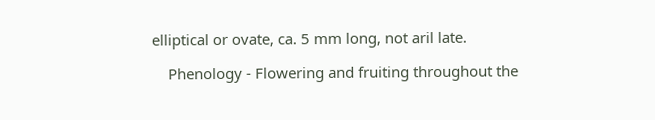elliptical or ovate, ca. 5 mm long, not aril late.

    Phenology - Flowering and fruiting throughout the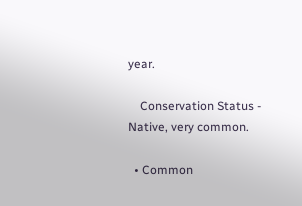year.

    Conservation Status - Native, very common.

  • Common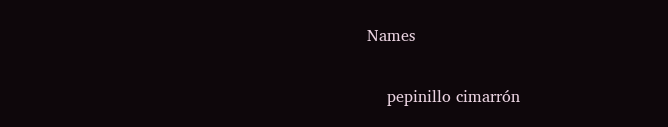Names

    pepinillo cimarrón